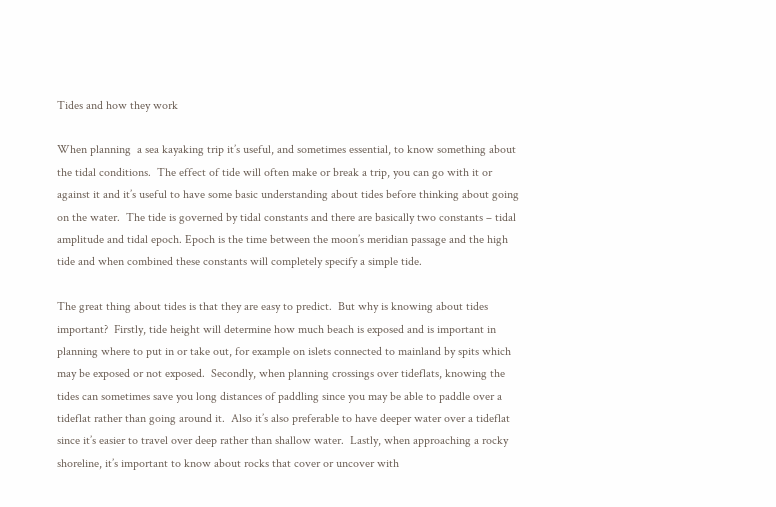Tides and how they work

When planning  a sea kayaking trip it’s useful, and sometimes essential, to know something about the tidal conditions.  The effect of tide will often make or break a trip, you can go with it or against it and it’s useful to have some basic understanding about tides before thinking about going on the water.  The tide is governed by tidal constants and there are basically two constants – tidal amplitude and tidal epoch. Epoch is the time between the moon’s meridian passage and the high tide and when combined these constants will completely specify a simple tide.

The great thing about tides is that they are easy to predict.  But why is knowing about tides important?  Firstly, tide height will determine how much beach is exposed and is important in planning where to put in or take out, for example on islets connected to mainland by spits which may be exposed or not exposed.  Secondly, when planning crossings over tideflats, knowing the tides can sometimes save you long distances of paddling since you may be able to paddle over a tideflat rather than going around it.  Also it’s also preferable to have deeper water over a tideflat since it’s easier to travel over deep rather than shallow water.  Lastly, when approaching a rocky shoreline, it’s important to know about rocks that cover or uncover with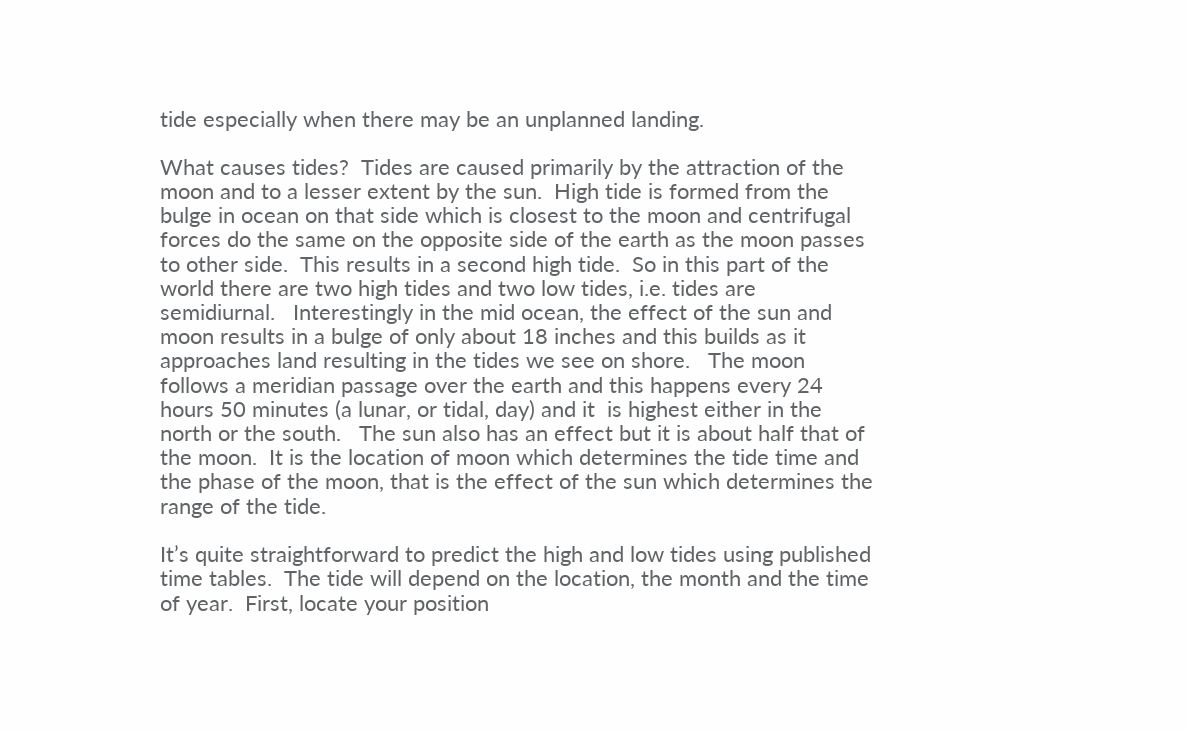tide especially when there may be an unplanned landing.

What causes tides?  Tides are caused primarily by the attraction of the moon and to a lesser extent by the sun.  High tide is formed from the bulge in ocean on that side which is closest to the moon and centrifugal forces do the same on the opposite side of the earth as the moon passes to other side.  This results in a second high tide.  So in this part of the world there are two high tides and two low tides, i.e. tides are semidiurnal.   Interestingly in the mid ocean, the effect of the sun and moon results in a bulge of only about 18 inches and this builds as it approaches land resulting in the tides we see on shore.   The moon follows a meridian passage over the earth and this happens every 24 hours 50 minutes (a lunar, or tidal, day) and it  is highest either in the north or the south.   The sun also has an effect but it is about half that of the moon.  It is the location of moon which determines the tide time and the phase of the moon, that is the effect of the sun which determines the range of the tide.

It’s quite straightforward to predict the high and low tides using published time tables.  The tide will depend on the location, the month and the time of year.  First, locate your position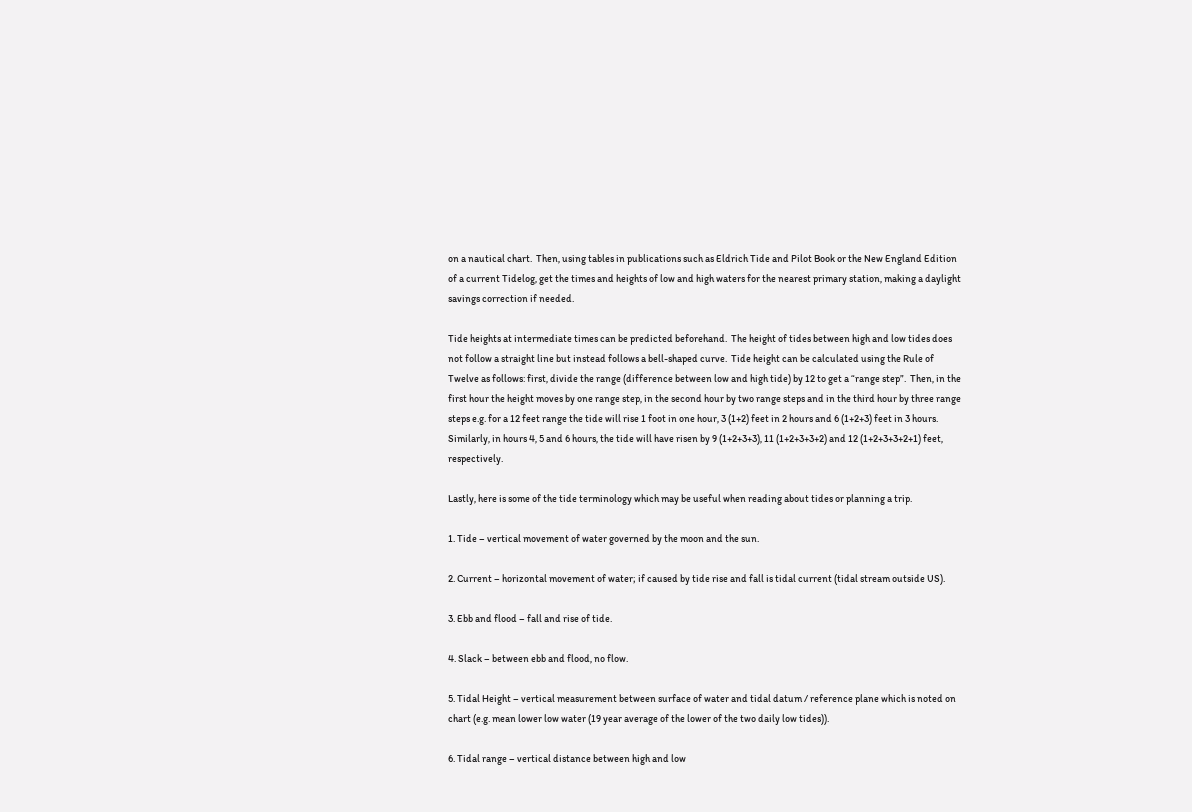on a nautical chart.  Then, using tables in publications such as Eldrich Tide and Pilot Book or the New England Edition of a current Tidelog, get the times and heights of low and high waters for the nearest primary station, making a daylight savings correction if needed.

Tide heights at intermediate times can be predicted beforehand.  The height of tides between high and low tides does not follow a straight line but instead follows a bell-shaped curve.  Tide height can be calculated using the Rule of Twelve as follows: first, divide the range (difference between low and high tide) by 12 to get a “range step”.  Then, in the first hour the height moves by one range step, in the second hour by two range steps and in the third hour by three range steps e.g. for a 12 feet range the tide will rise 1 foot in one hour, 3 (1+2) feet in 2 hours and 6 (1+2+3) feet in 3 hours.  Similarly, in hours 4, 5 and 6 hours, the tide will have risen by 9 (1+2+3+3), 11 (1+2+3+3+2) and 12 (1+2+3+3+2+1) feet, respectively.

Lastly, here is some of the tide terminology which may be useful when reading about tides or planning a trip.

1. Tide – vertical movement of water governed by the moon and the sun.

2. Current – horizontal movement of water; if caused by tide rise and fall is tidal current (tidal stream outside US).

3. Ebb and flood – fall and rise of tide.

4. Slack – between ebb and flood, no flow.

5. Tidal Height – vertical measurement between surface of water and tidal datum / reference plane which is noted on chart (e.g. mean lower low water (19 year average of the lower of the two daily low tides)).

6. Tidal range – vertical distance between high and low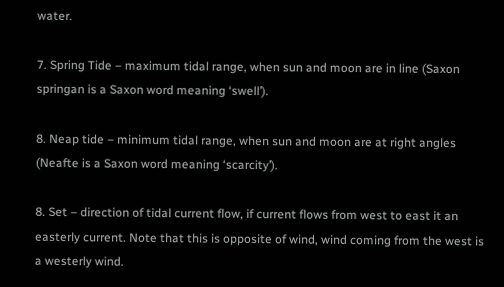water.

7. Spring Tide – maximum tidal range, when sun and moon are in line (Saxon springan is a Saxon word meaning ‘swell’).

8. Neap tide – minimum tidal range, when sun and moon are at right angles (Neafte is a Saxon word meaning ‘scarcity’).

8. Set – direction of tidal current flow, if current flows from west to east it an easterly current. Note that this is opposite of wind, wind coming from the west is a westerly wind.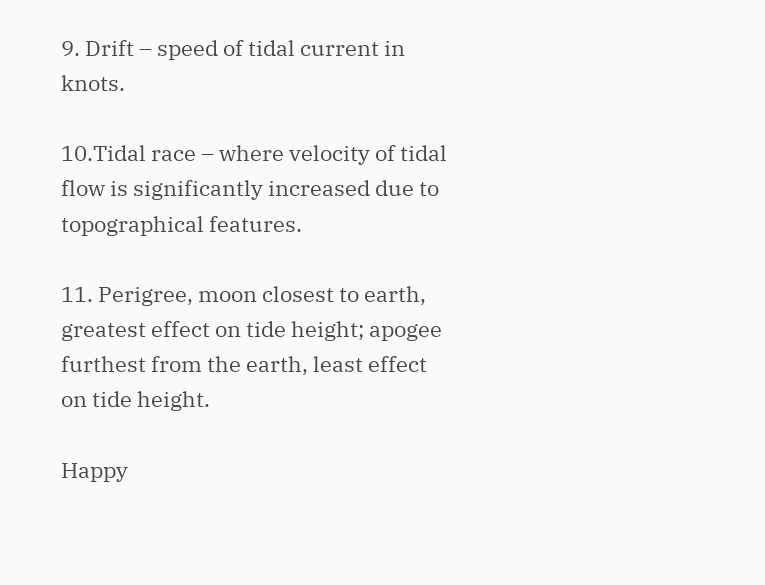9. Drift – speed of tidal current in knots.

10.Tidal race – where velocity of tidal flow is significantly increased due to topographical features.

11. Perigree, moon closest to earth, greatest effect on tide height; apogee furthest from the earth, least effect on tide height.

Happy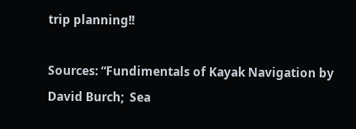trip planning!!

Sources: “Fundimentals of Kayak Navigation by David Burch;  Sea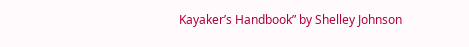Kayaker’s Handbook” by Shelley Johnson